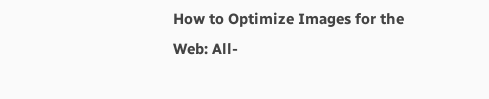How to Optimize Images for the Web: All-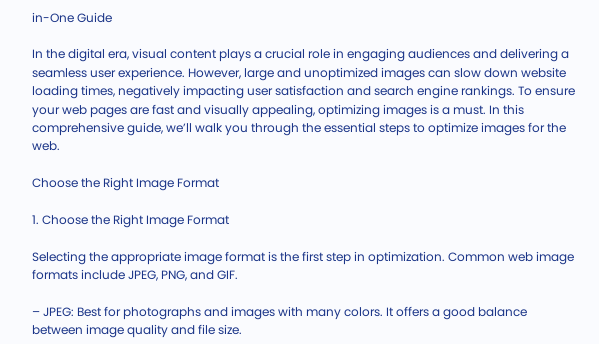in-One Guide

In the digital era, visual content plays a crucial role in engaging audiences and delivering a seamless user experience. However, large and unoptimized images can slow down website loading times, negatively impacting user satisfaction and search engine rankings. To ensure your web pages are fast and visually appealing, optimizing images is a must. In this comprehensive guide, we’ll walk you through the essential steps to optimize images for the web.

Choose the Right Image Format

1. Choose the Right Image Format

Selecting the appropriate image format is the first step in optimization. Common web image formats include JPEG, PNG, and GIF.

– JPEG: Best for photographs and images with many colors. It offers a good balance between image quality and file size.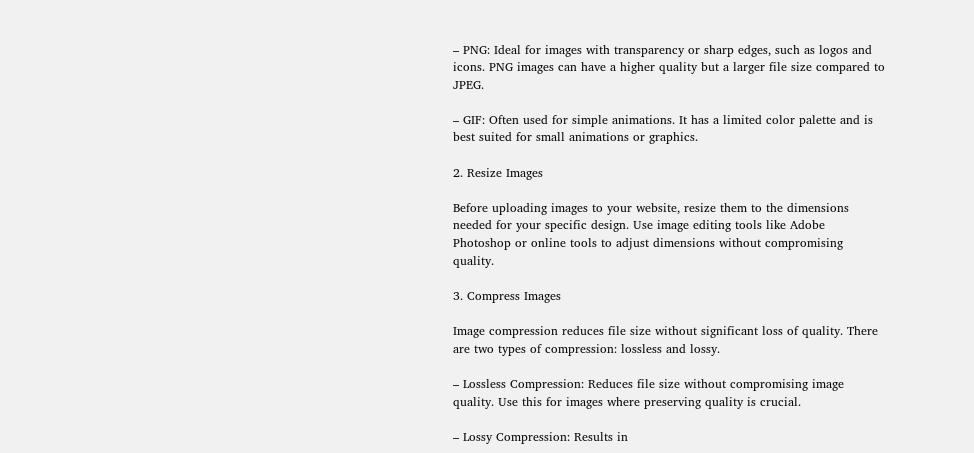– PNG: Ideal for images with transparency or sharp edges, such as logos and icons. PNG images can have a higher quality but a larger file size compared to JPEG.

– GIF: Often used for simple animations. It has a limited color palette and is best suited for small animations or graphics.

2. Resize Images

Before uploading images to your website, resize them to the dimensions needed for your specific design. Use image editing tools like Adobe Photoshop or online tools to adjust dimensions without compromising quality.

3. Compress Images

Image compression reduces file size without significant loss of quality. There are two types of compression: lossless and lossy.

– Lossless Compression: Reduces file size without compromising image quality. Use this for images where preserving quality is crucial.

– Lossy Compression: Results in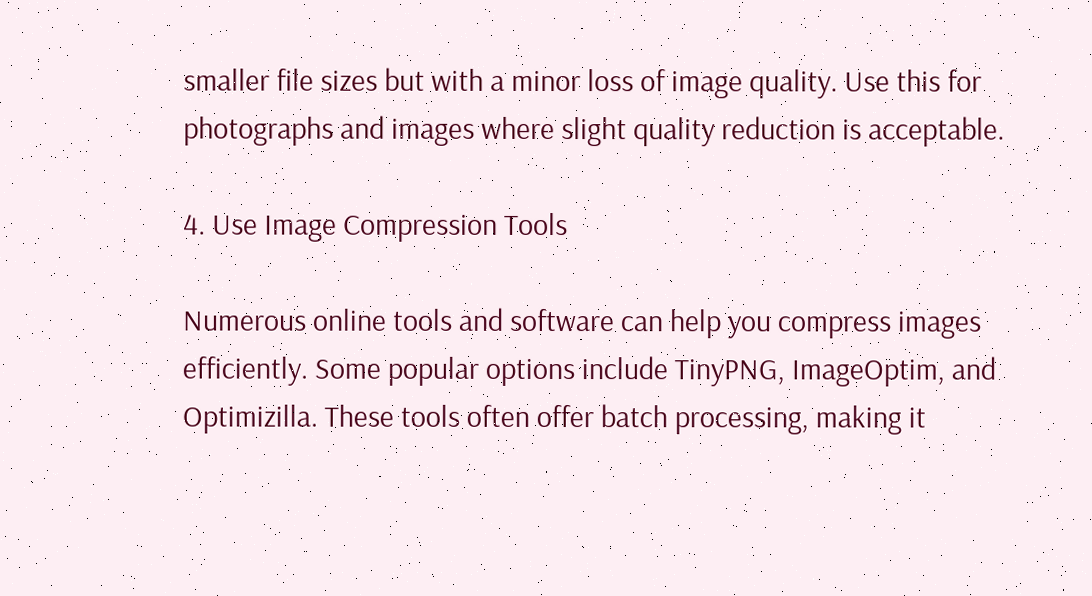smaller file sizes but with a minor loss of image quality. Use this for photographs and images where slight quality reduction is acceptable.

4. Use Image Compression Tools

Numerous online tools and software can help you compress images efficiently. Some popular options include TinyPNG, ImageOptim, and Optimizilla. These tools often offer batch processing, making it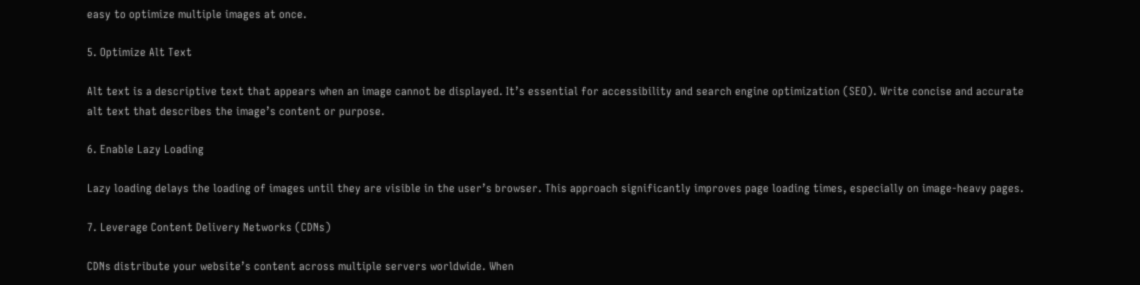easy to optimize multiple images at once.

5. Optimize Alt Text

Alt text is a descriptive text that appears when an image cannot be displayed. It’s essential for accessibility and search engine optimization (SEO). Write concise and accurate alt text that describes the image’s content or purpose.

6. Enable Lazy Loading

Lazy loading delays the loading of images until they are visible in the user’s browser. This approach significantly improves page loading times, especially on image-heavy pages.

7. Leverage Content Delivery Networks (CDNs)

CDNs distribute your website’s content across multiple servers worldwide. When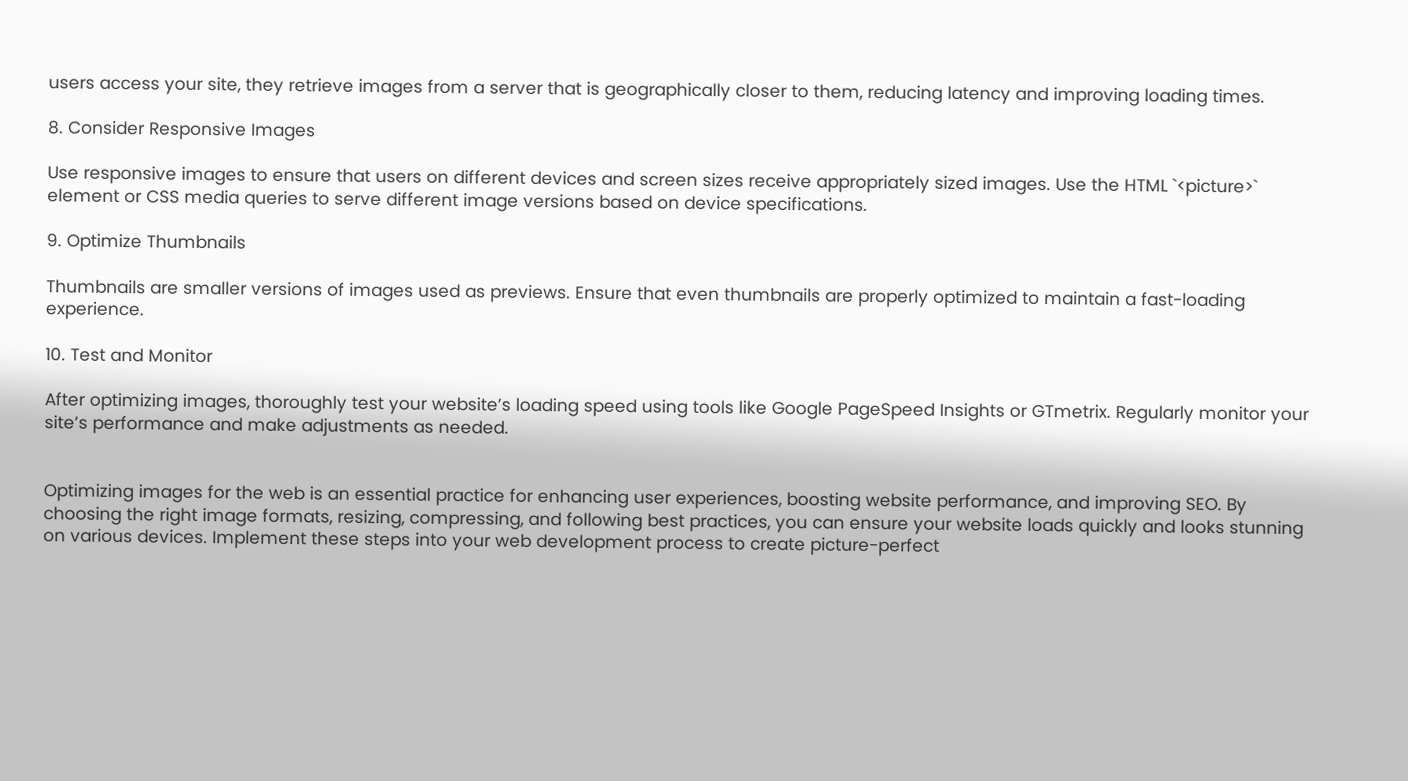users access your site, they retrieve images from a server that is geographically closer to them, reducing latency and improving loading times.

8. Consider Responsive Images

Use responsive images to ensure that users on different devices and screen sizes receive appropriately sized images. Use the HTML `<picture>` element or CSS media queries to serve different image versions based on device specifications.

9. Optimize Thumbnails

Thumbnails are smaller versions of images used as previews. Ensure that even thumbnails are properly optimized to maintain a fast-loading experience.

10. Test and Monitor

After optimizing images, thoroughly test your website’s loading speed using tools like Google PageSpeed Insights or GTmetrix. Regularly monitor your site’s performance and make adjustments as needed.


Optimizing images for the web is an essential practice for enhancing user experiences, boosting website performance, and improving SEO. By choosing the right image formats, resizing, compressing, and following best practices, you can ensure your website loads quickly and looks stunning on various devices. Implement these steps into your web development process to create picture-perfect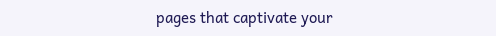pages that captivate your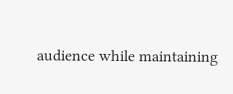audience while maintaining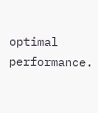optimal performance.